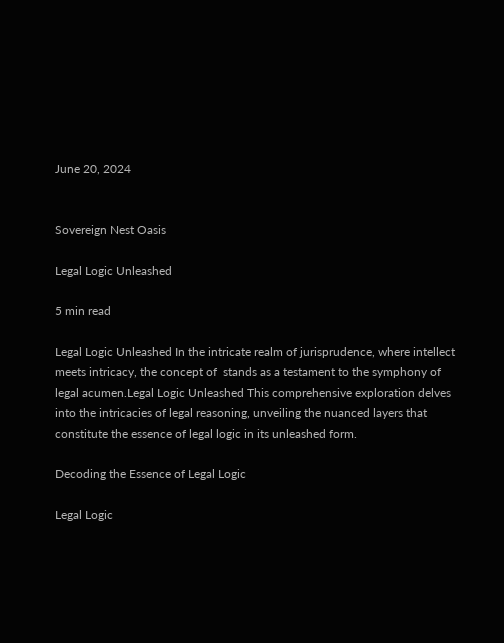June 20, 2024


Sovereign Nest Oasis

Legal Logic Unleashed

5 min read

Legal Logic Unleashed In the intricate realm of jurisprudence, where intellect meets intricacy, the concept of  stands as a testament to the symphony of legal acumen.Legal Logic Unleashed This comprehensive exploration delves into the intricacies of legal reasoning, unveiling the nuanced layers that constitute the essence of legal logic in its unleashed form.

Decoding the Essence of Legal Logic

Legal Logic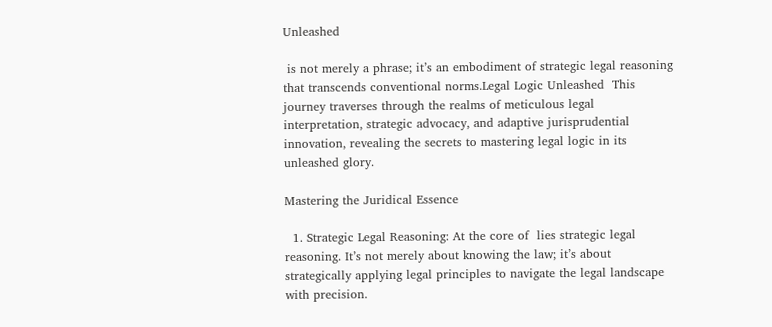Unleashed

 is not merely a phrase; it’s an embodiment of strategic legal reasoning that transcends conventional norms.Legal Logic Unleashed  This journey traverses through the realms of meticulous legal interpretation, strategic advocacy, and adaptive jurisprudential innovation, revealing the secrets to mastering legal logic in its unleashed glory.

Mastering the Juridical Essence

  1. Strategic Legal Reasoning: At the core of  lies strategic legal reasoning. It’s not merely about knowing the law; it’s about strategically applying legal principles to navigate the legal landscape with precision.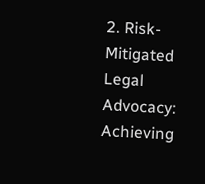2. Risk-Mitigated Legal Advocacy: Achieving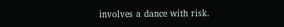involves a dance with risk.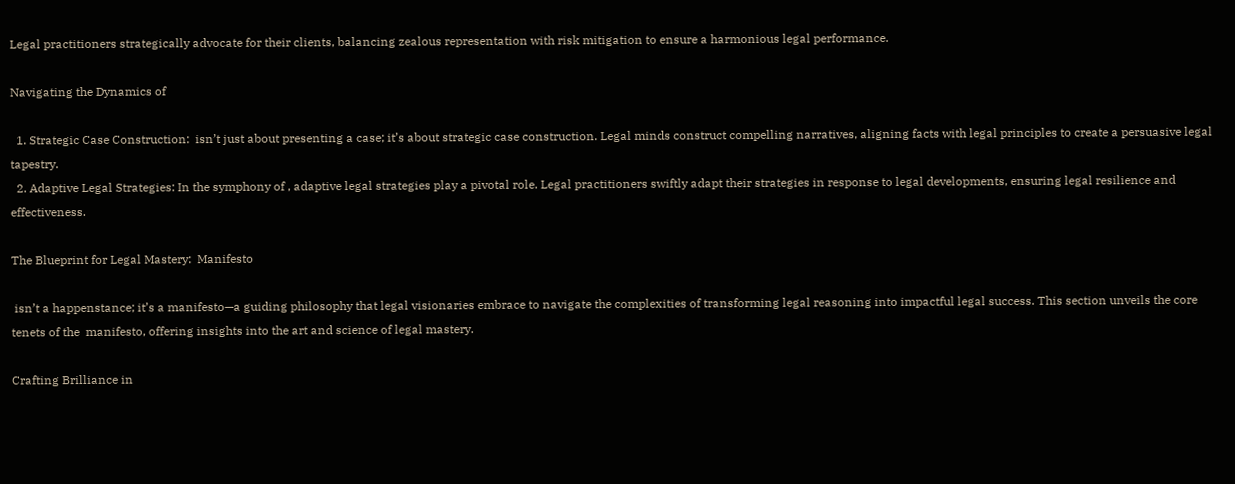Legal practitioners strategically advocate for their clients, balancing zealous representation with risk mitigation to ensure a harmonious legal performance.

Navigating the Dynamics of

  1. Strategic Case Construction:  isn’t just about presenting a case; it’s about strategic case construction. Legal minds construct compelling narratives, aligning facts with legal principles to create a persuasive legal tapestry.
  2. Adaptive Legal Strategies: In the symphony of , adaptive legal strategies play a pivotal role. Legal practitioners swiftly adapt their strategies in response to legal developments, ensuring legal resilience and effectiveness.

The Blueprint for Legal Mastery:  Manifesto

 isn’t a happenstance; it’s a manifesto—a guiding philosophy that legal visionaries embrace to navigate the complexities of transforming legal reasoning into impactful legal success. This section unveils the core tenets of the  manifesto, offering insights into the art and science of legal mastery.

Crafting Brilliance in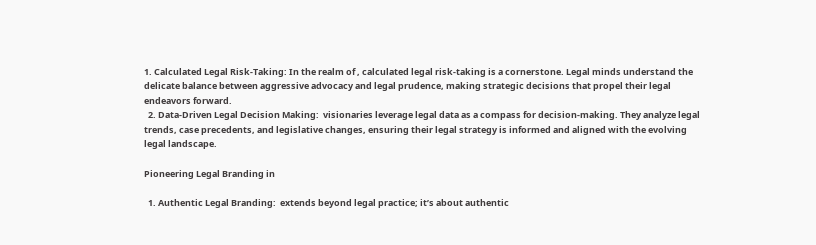1. Calculated Legal Risk-Taking: In the realm of , calculated legal risk-taking is a cornerstone. Legal minds understand the delicate balance between aggressive advocacy and legal prudence, making strategic decisions that propel their legal endeavors forward.
  2. Data-Driven Legal Decision Making:  visionaries leverage legal data as a compass for decision-making. They analyze legal trends, case precedents, and legislative changes, ensuring their legal strategy is informed and aligned with the evolving legal landscape.

Pioneering Legal Branding in

  1. Authentic Legal Branding:  extends beyond legal practice; it’s about authentic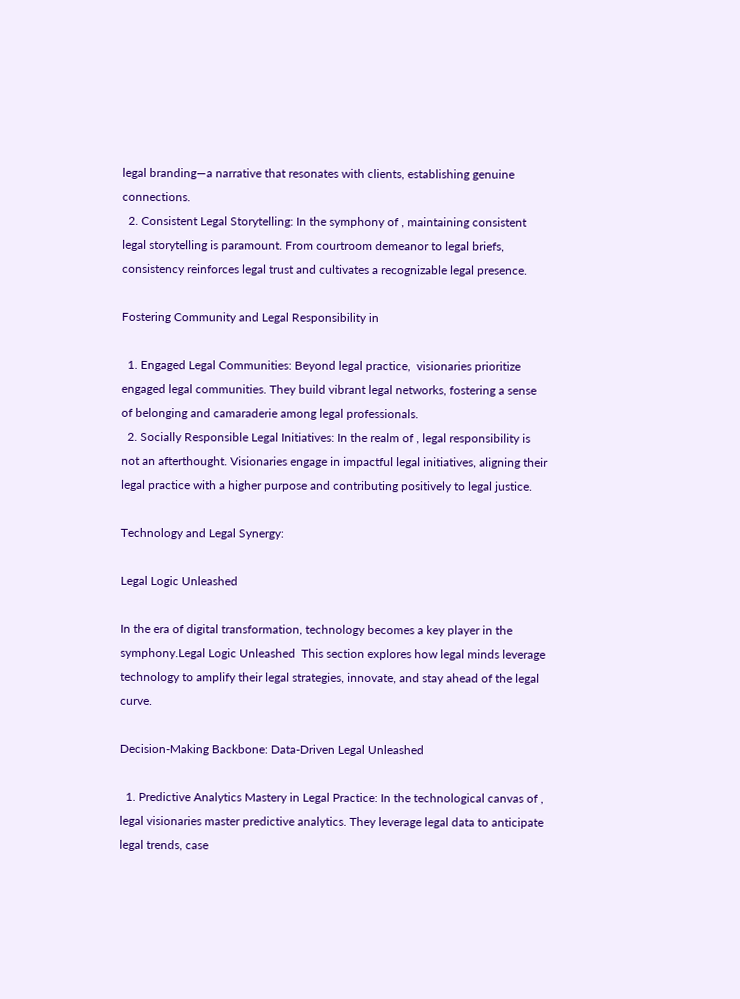legal branding—a narrative that resonates with clients, establishing genuine connections.
  2. Consistent Legal Storytelling: In the symphony of , maintaining consistent legal storytelling is paramount. From courtroom demeanor to legal briefs, consistency reinforces legal trust and cultivates a recognizable legal presence.

Fostering Community and Legal Responsibility in

  1. Engaged Legal Communities: Beyond legal practice,  visionaries prioritize engaged legal communities. They build vibrant legal networks, fostering a sense of belonging and camaraderie among legal professionals.
  2. Socially Responsible Legal Initiatives: In the realm of , legal responsibility is not an afterthought. Visionaries engage in impactful legal initiatives, aligning their legal practice with a higher purpose and contributing positively to legal justice.

Technology and Legal Synergy:

Legal Logic Unleashed

In the era of digital transformation, technology becomes a key player in the  symphony.Legal Logic Unleashed  This section explores how legal minds leverage technology to amplify their legal strategies, innovate, and stay ahead of the legal curve.

Decision-Making Backbone: Data-Driven Legal Unleashed

  1. Predictive Analytics Mastery in Legal Practice: In the technological canvas of , legal visionaries master predictive analytics. They leverage legal data to anticipate legal trends, case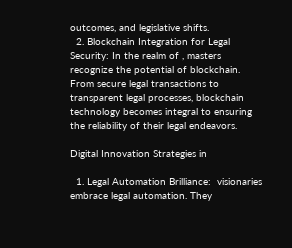outcomes, and legislative shifts.
  2. Blockchain Integration for Legal Security: In the realm of , masters recognize the potential of blockchain. From secure legal transactions to transparent legal processes, blockchain technology becomes integral to ensuring the reliability of their legal endeavors.

Digital Innovation Strategies in

  1. Legal Automation Brilliance:  visionaries embrace legal automation. They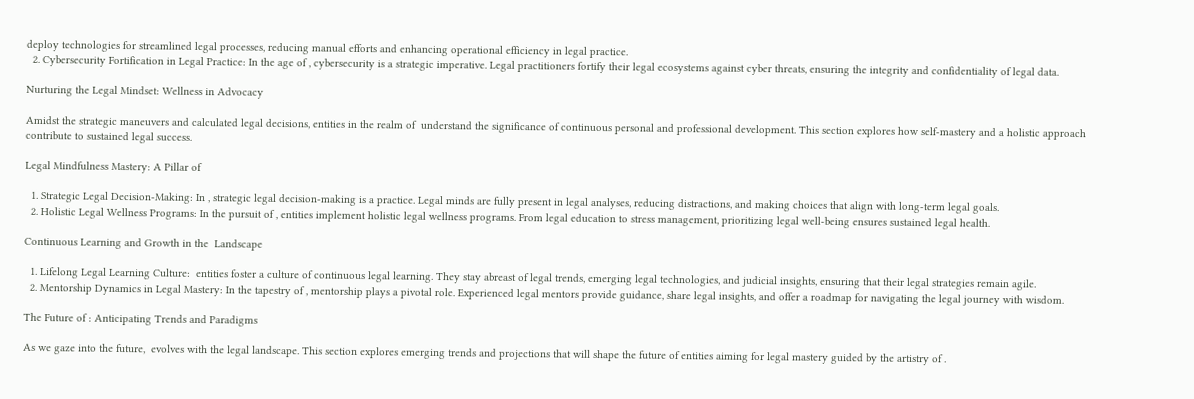deploy technologies for streamlined legal processes, reducing manual efforts and enhancing operational efficiency in legal practice.
  2. Cybersecurity Fortification in Legal Practice: In the age of , cybersecurity is a strategic imperative. Legal practitioners fortify their legal ecosystems against cyber threats, ensuring the integrity and confidentiality of legal data.

Nurturing the Legal Mindset: Wellness in Advocacy

Amidst the strategic maneuvers and calculated legal decisions, entities in the realm of  understand the significance of continuous personal and professional development. This section explores how self-mastery and a holistic approach contribute to sustained legal success.

Legal Mindfulness Mastery: A Pillar of

  1. Strategic Legal Decision-Making: In , strategic legal decision-making is a practice. Legal minds are fully present in legal analyses, reducing distractions, and making choices that align with long-term legal goals.
  2. Holistic Legal Wellness Programs: In the pursuit of , entities implement holistic legal wellness programs. From legal education to stress management, prioritizing legal well-being ensures sustained legal health.

Continuous Learning and Growth in the  Landscape

  1. Lifelong Legal Learning Culture:  entities foster a culture of continuous legal learning. They stay abreast of legal trends, emerging legal technologies, and judicial insights, ensuring that their legal strategies remain agile.
  2. Mentorship Dynamics in Legal Mastery: In the tapestry of , mentorship plays a pivotal role. Experienced legal mentors provide guidance, share legal insights, and offer a roadmap for navigating the legal journey with wisdom.

The Future of : Anticipating Trends and Paradigms

As we gaze into the future,  evolves with the legal landscape. This section explores emerging trends and projections that will shape the future of entities aiming for legal mastery guided by the artistry of .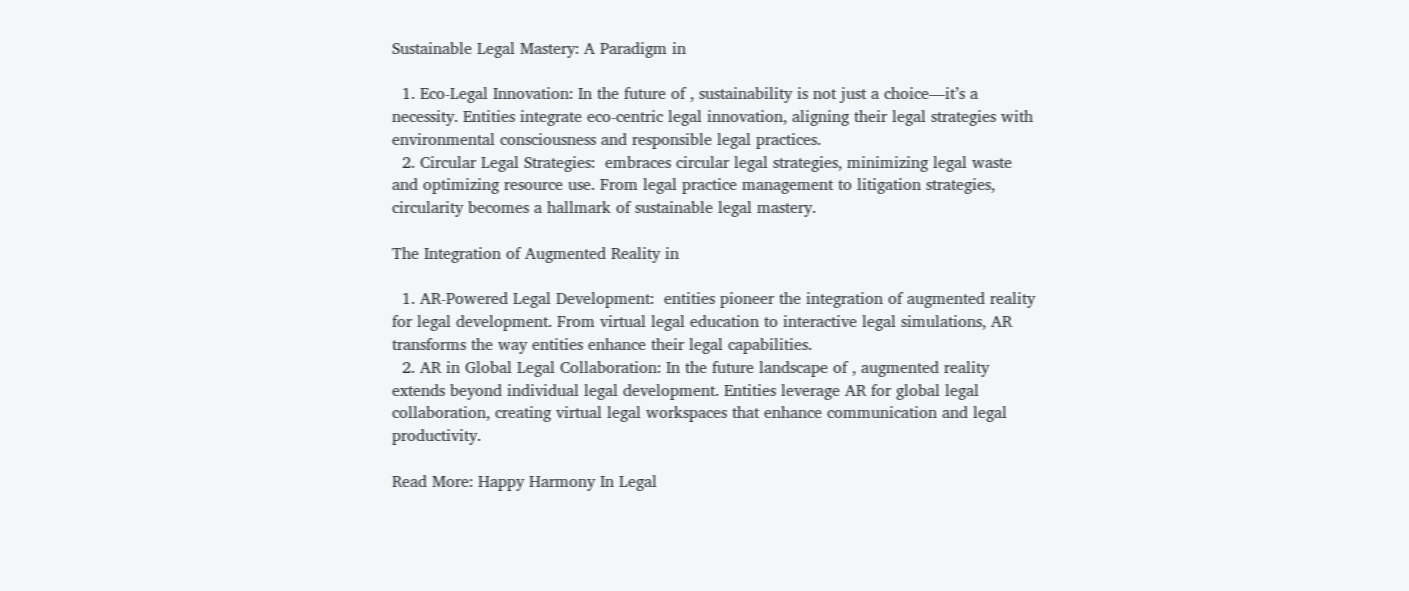Sustainable Legal Mastery: A Paradigm in

  1. Eco-Legal Innovation: In the future of , sustainability is not just a choice—it’s a necessity. Entities integrate eco-centric legal innovation, aligning their legal strategies with environmental consciousness and responsible legal practices.
  2. Circular Legal Strategies:  embraces circular legal strategies, minimizing legal waste and optimizing resource use. From legal practice management to litigation strategies, circularity becomes a hallmark of sustainable legal mastery.

The Integration of Augmented Reality in

  1. AR-Powered Legal Development:  entities pioneer the integration of augmented reality for legal development. From virtual legal education to interactive legal simulations, AR transforms the way entities enhance their legal capabilities.
  2. AR in Global Legal Collaboration: In the future landscape of , augmented reality extends beyond individual legal development. Entities leverage AR for global legal collaboration, creating virtual legal workspaces that enhance communication and legal productivity.

Read More: Happy Harmony In Legal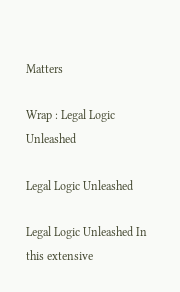Matters

Wrap : Legal Logic Unleashed

Legal Logic Unleashed

Legal Logic Unleashed In this extensive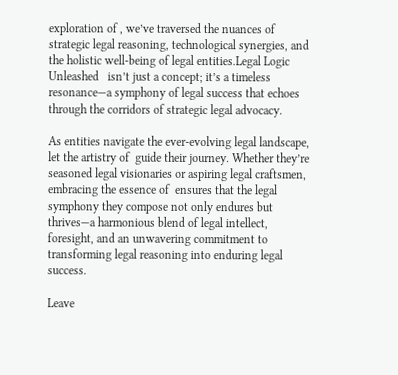exploration of , we’ve traversed the nuances of strategic legal reasoning, technological synergies, and the holistic well-being of legal entities.Legal Logic Unleashed   isn’t just a concept; it’s a timeless resonance—a symphony of legal success that echoes through the corridors of strategic legal advocacy.

As entities navigate the ever-evolving legal landscape, let the artistry of  guide their journey. Whether they’re seasoned legal visionaries or aspiring legal craftsmen, embracing the essence of  ensures that the legal symphony they compose not only endures but thrives—a harmonious blend of legal intellect, foresight, and an unwavering commitment to transforming legal reasoning into enduring legal success.

Leave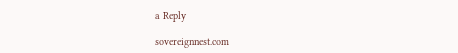a Reply

sovereignnest.com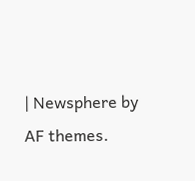| Newsphere by AF themes.